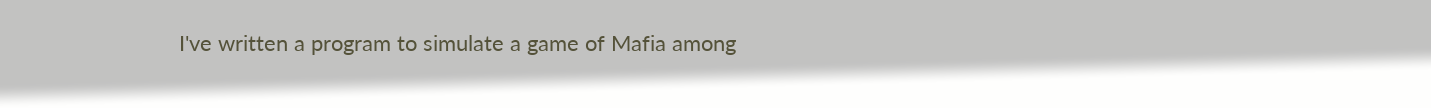I've written a program to simulate a game of Mafia among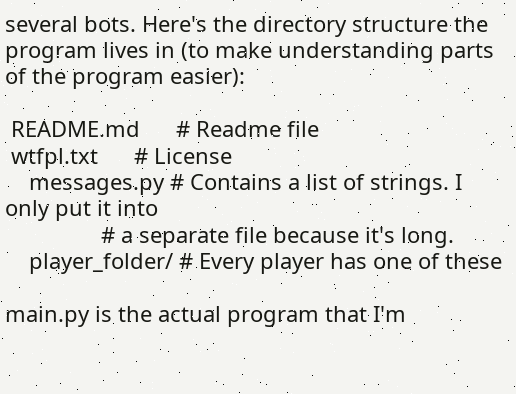several bots. Here's the directory structure the program lives in (to make understanding parts of the program easier):

 README.md      # Readme file
 wtfpl.txt      # License
    messages.py # Contains a list of strings. I only put it into
                # a separate file because it's long.
    player_folder/ # Every player has one of these

main.py is the actual program that I'm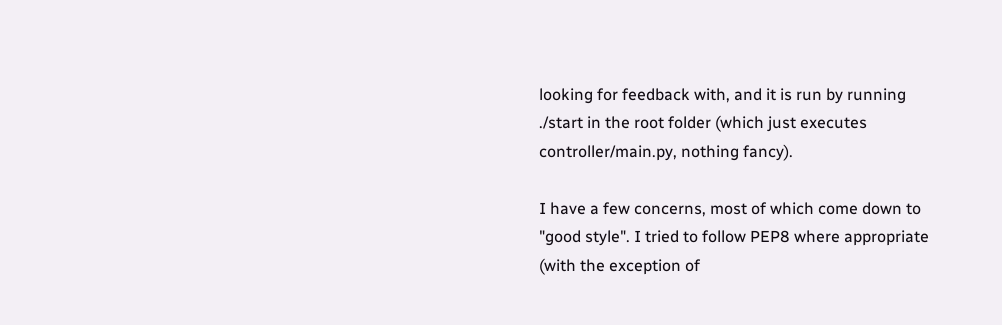looking for feedback with, and it is run by running ./start in the root folder (which just executes controller/main.py, nothing fancy).

I have a few concerns, most of which come down to "good style". I tried to follow PEP8 where appropriate (with the exception of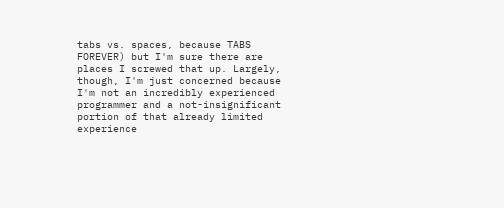tabs vs. spaces, because TABS FOREVER) but I'm sure there are places I screwed that up. Largely, though, I'm just concerned because I'm not an incredibly experienced programmer and a not-insignificant portion of that already limited experience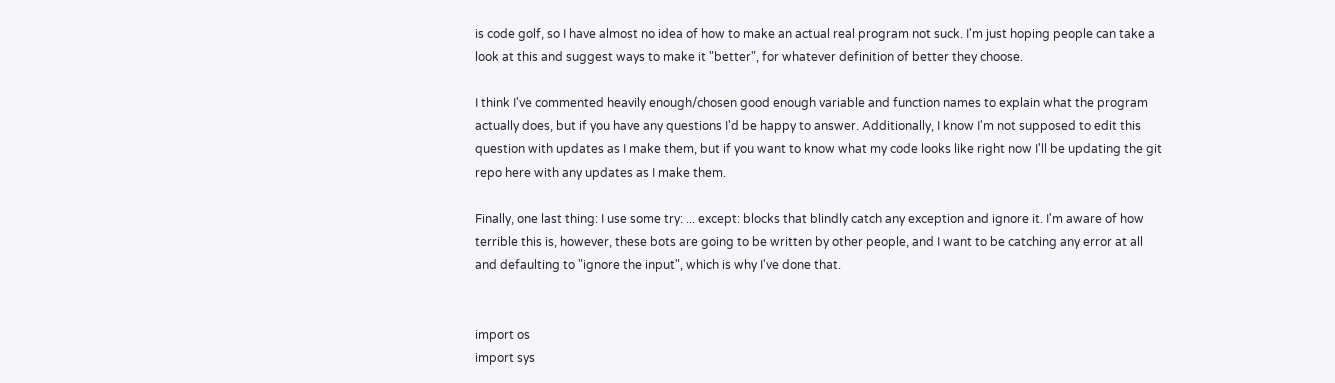is code golf, so I have almost no idea of how to make an actual real program not suck. I'm just hoping people can take a look at this and suggest ways to make it "better", for whatever definition of better they choose.

I think I've commented heavily enough/chosen good enough variable and function names to explain what the program actually does, but if you have any questions I'd be happy to answer. Additionally, I know I'm not supposed to edit this question with updates as I make them, but if you want to know what my code looks like right now I'll be updating the git repo here with any updates as I make them.

Finally, one last thing: I use some try: ... except: blocks that blindly catch any exception and ignore it. I'm aware of how terrible this is, however, these bots are going to be written by other people, and I want to be catching any error at all and defaulting to "ignore the input", which is why I've done that.


import os
import sys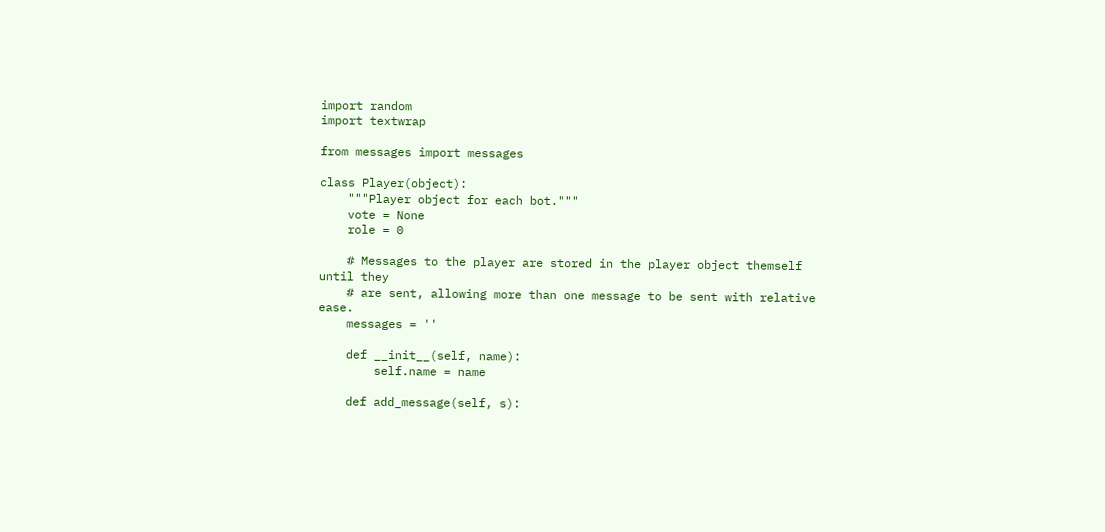import random
import textwrap

from messages import messages

class Player(object):
    """Player object for each bot."""
    vote = None
    role = 0

    # Messages to the player are stored in the player object themself until they
    # are sent, allowing more than one message to be sent with relative ease.
    messages = ''

    def __init__(self, name):
        self.name = name

    def add_message(self, s):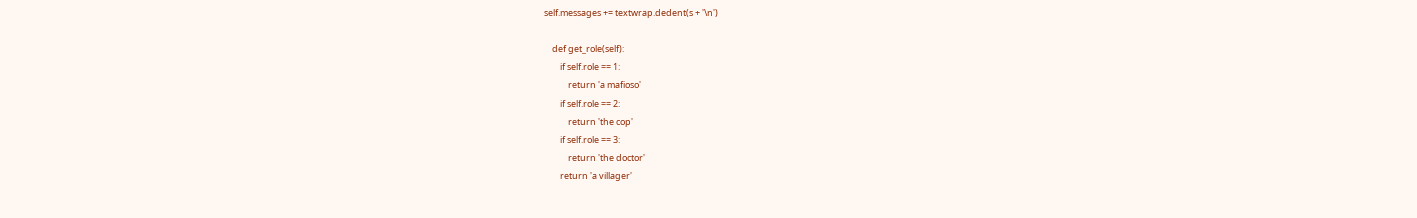self.messages += textwrap.dedent(s + '\n')

    def get_role(self):
        if self.role == 1:
            return 'a mafioso'
        if self.role == 2:
            return 'the cop'
        if self.role == 3:
            return 'the doctor'
        return 'a villager'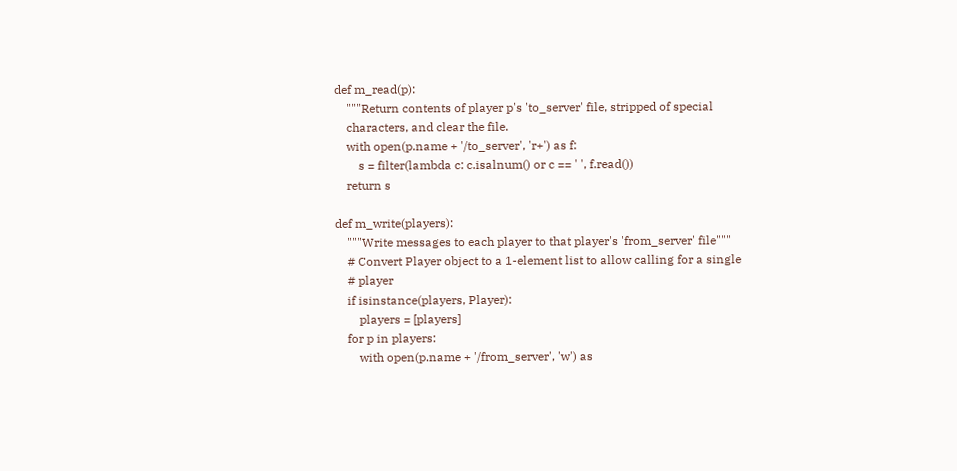def m_read(p):
    """Return contents of player p's 'to_server' file, stripped of special
    characters, and clear the file.
    with open(p.name + '/to_server', 'r+') as f:
        s = filter(lambda c: c.isalnum() or c == ' ', f.read())
    return s

def m_write(players):
    """Write messages to each player to that player's 'from_server' file"""
    # Convert Player object to a 1-element list to allow calling for a single
    # player
    if isinstance(players, Player):
        players = [players]
    for p in players:
        with open(p.name + '/from_server', 'w') as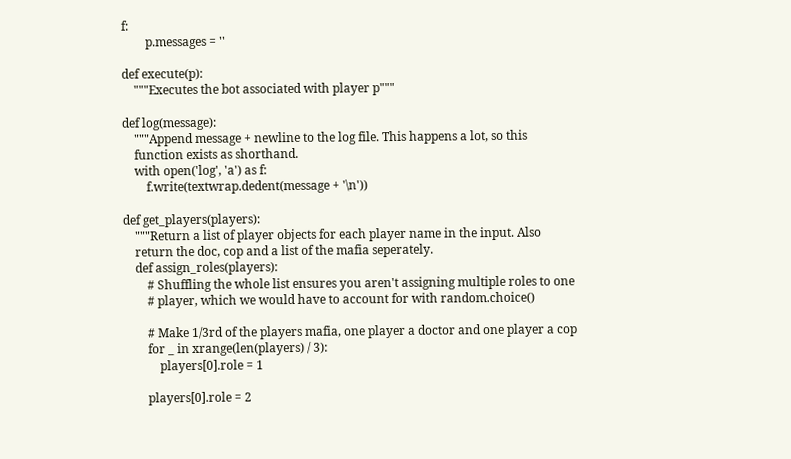f:
        p.messages = ''

def execute(p):
    """Executes the bot associated with player p"""

def log(message):
    """Append message + newline to the log file. This happens a lot, so this
    function exists as shorthand.
    with open('log', 'a') as f:
        f.write(textwrap.dedent(message + '\n'))

def get_players(players):
    """Return a list of player objects for each player name in the input. Also
    return the doc, cop and a list of the mafia seperately.
    def assign_roles(players):
        # Shuffling the whole list ensures you aren't assigning multiple roles to one
        # player, which we would have to account for with random.choice()

        # Make 1/3rd of the players mafia, one player a doctor and one player a cop
        for _ in xrange(len(players) / 3):
            players[0].role = 1

        players[0].role = 2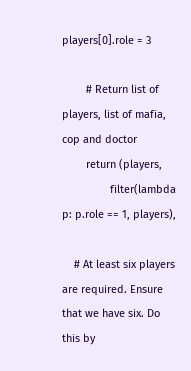players[0].role = 3

        # Return list of players, list of mafia, cop and doctor
        return (players,
                filter(lambda p: p.role == 1, players),

    # At least six players are required. Ensure that we have six. Do this by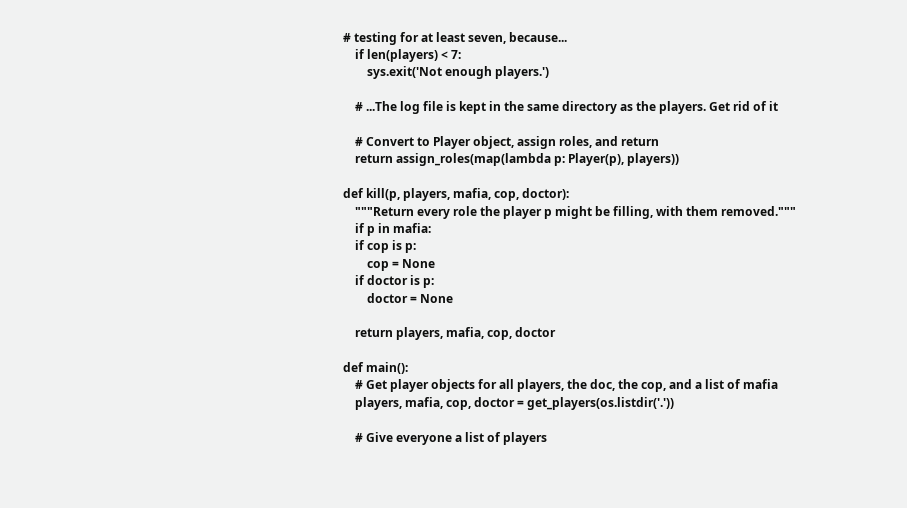# testing for at least seven, because...
    if len(players) < 7:
        sys.exit('Not enough players.')

    # ...The log file is kept in the same directory as the players. Get rid of it

    # Convert to Player object, assign roles, and return
    return assign_roles(map(lambda p: Player(p), players))

def kill(p, players, mafia, cop, doctor):
    """Return every role the player p might be filling, with them removed."""
    if p in mafia:
    if cop is p:
        cop = None
    if doctor is p:
        doctor = None

    return players, mafia, cop, doctor

def main():
    # Get player objects for all players, the doc, the cop, and a list of mafia
    players, mafia, cop, doctor = get_players(os.listdir('.'))

    # Give everyone a list of players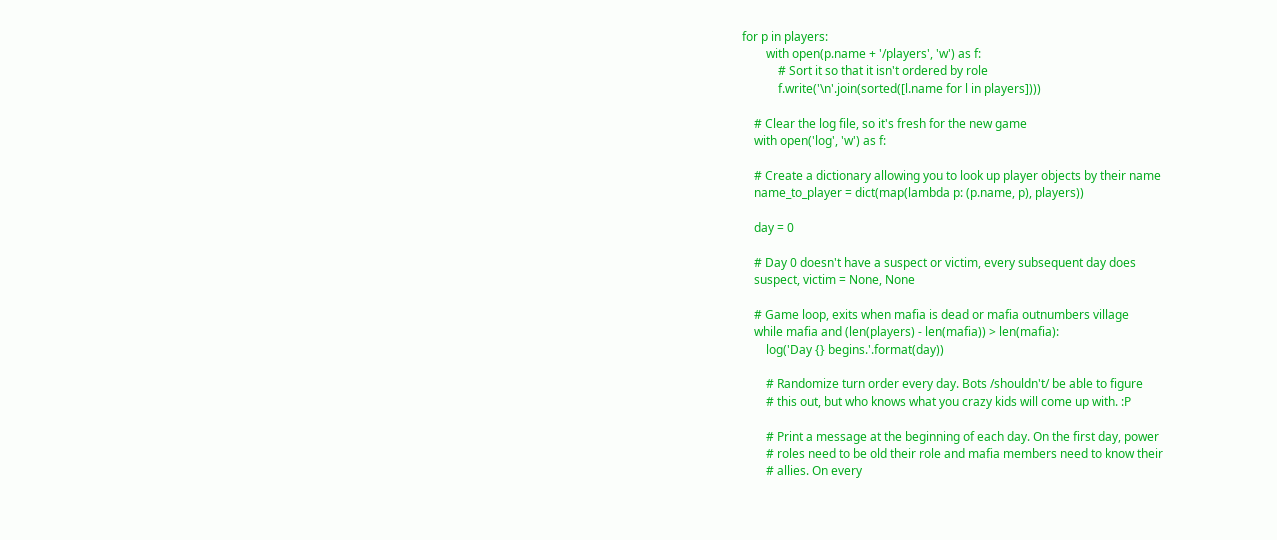for p in players:
        with open(p.name + '/players', 'w') as f:
            # Sort it so that it isn't ordered by role
            f.write('\n'.join(sorted([l.name for l in players])))

    # Clear the log file, so it's fresh for the new game
    with open('log', 'w') as f:

    # Create a dictionary allowing you to look up player objects by their name
    name_to_player = dict(map(lambda p: (p.name, p), players))

    day = 0

    # Day 0 doesn't have a suspect or victim, every subsequent day does
    suspect, victim = None, None

    # Game loop, exits when mafia is dead or mafia outnumbers village
    while mafia and (len(players) - len(mafia)) > len(mafia):
        log('Day {} begins.'.format(day))

        # Randomize turn order every day. Bots /shouldn't/ be able to figure
        # this out, but who knows what you crazy kids will come up with. :P

        # Print a message at the beginning of each day. On the first day, power
        # roles need to be old their role and mafia members need to know their
        # allies. On every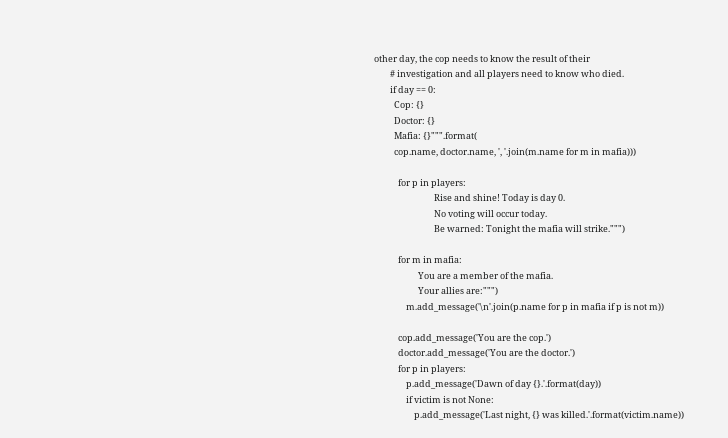other day, the cop needs to know the result of their
        # investigation and all players need to know who died.
        if day == 0:
          Cop: {}
          Doctor: {}
          Mafia: {}""".format(
          cop.name, doctor.name, ', '.join(m.name for m in mafia)))

            for p in players:
                              Rise and shine! Today is day 0.
                              No voting will occur today.
                              Be warned: Tonight the mafia will strike.""")

            for m in mafia:
                      You are a member of the mafia.
                      Your allies are:""")
                m.add_message('\n'.join(p.name for p in mafia if p is not m))

            cop.add_message('You are the cop.')
            doctor.add_message('You are the doctor.')
            for p in players:
                p.add_message('Dawn of day {}.'.format(day))
                if victim is not None:
                    p.add_message('Last night, {} was killed.'.format(victim.name))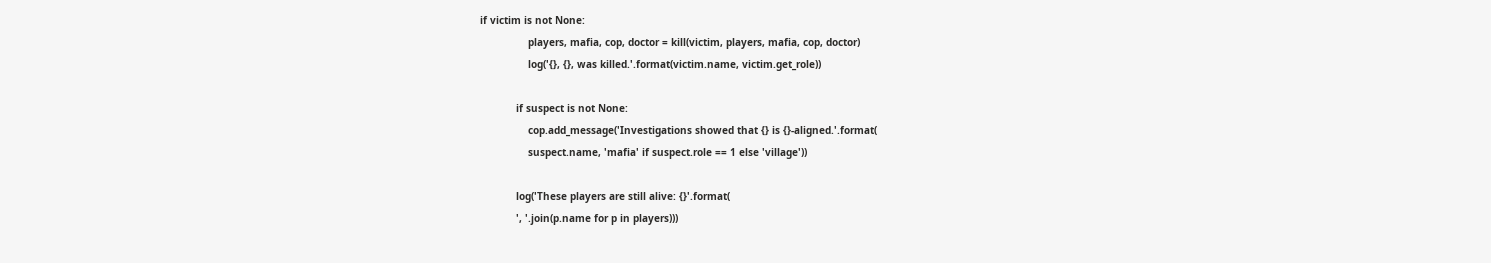if victim is not None:
                players, mafia, cop, doctor = kill(victim, players, mafia, cop, doctor)
                log('{}, {}, was killed.'.format(victim.name, victim.get_role))

            if suspect is not None:
                cop.add_message('Investigations showed that {} is {}-aligned.'.format(
                suspect.name, 'mafia' if suspect.role == 1 else 'village'))

            log('These players are still alive: {}'.format(
            ', '.join(p.name for p in players)))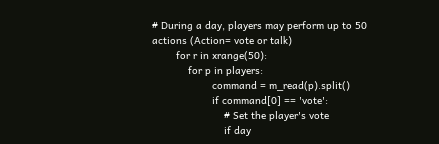# During a day, players may perform up to 50 actions (Action= vote or talk)
        for r in xrange(50):
            for p in players:
                    command = m_read(p).split()
                    if command[0] == 'vote':
                        # Set the player's vote
                        if day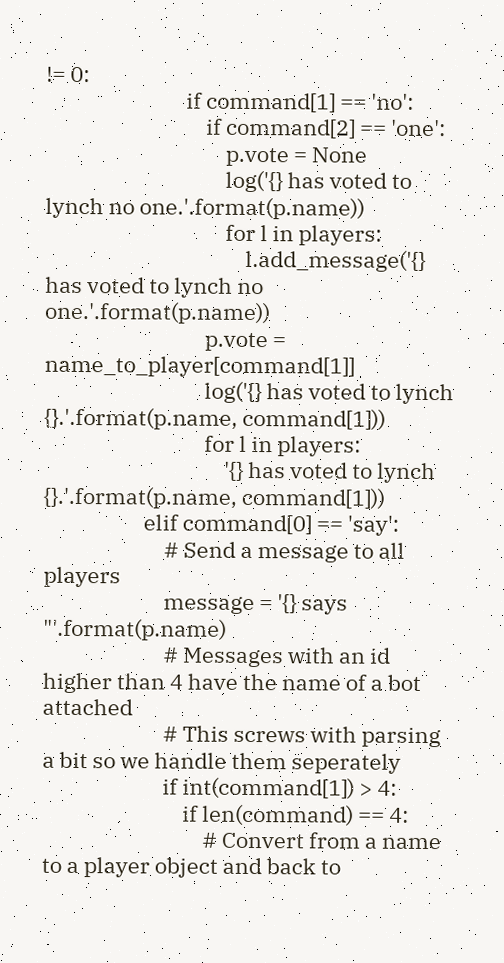!= 0:
                            if command[1] == 'no':
                                if command[2] == 'one':
                                    p.vote = None
                                    log('{} has voted to lynch no one.'.format(p.name))
                                    for l in players:
                                        l.add_message('{} has voted to lynch no one.'.format(p.name))
                                p.vote = name_to_player[command[1]]
                                log('{} has voted to lynch {}.'.format(p.name, command[1]))
                                for l in players:
                                    '{} has voted to lynch {}.'.format(p.name, command[1]))
                    elif command[0] == 'say':
                        # Send a message to all players
                        message = '{} says "'.format(p.name)
                        # Messages with an id higher than 4 have the name of a bot attached
                        # This screws with parsing a bit so we handle them seperately
                        if int(command[1]) > 4:
                            if len(command) == 4:
                                # Convert from a name to a player object and back to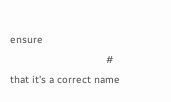ensure
                                # that it's a correct name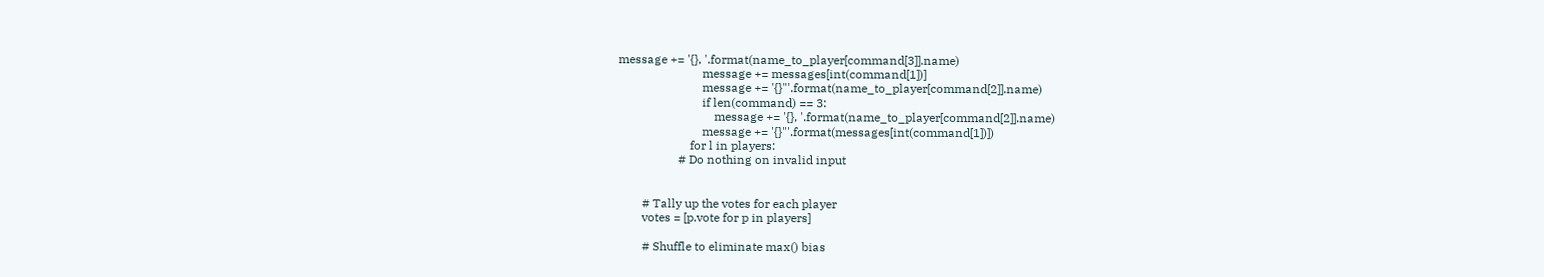message += '{}, '.format(name_to_player[command[3]].name)
                            message += messages[int(command[1])]
                            message += '{}"'.format(name_to_player[command[2]].name)
                            if len(command) == 3:
                                message += '{}, '.format(name_to_player[command[2]].name)
                            message += '{}"'.format(messages[int(command[1])])
                        for l in players:
                    # Do nothing on invalid input


        # Tally up the votes for each player
        votes = [p.vote for p in players]

        # Shuffle to eliminate max() bias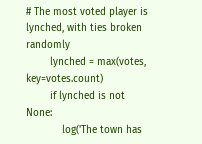# The most voted player is lynched, with ties broken randomly
        lynched = max(votes, key=votes.count)
        if lynched is not None:
            log('The town has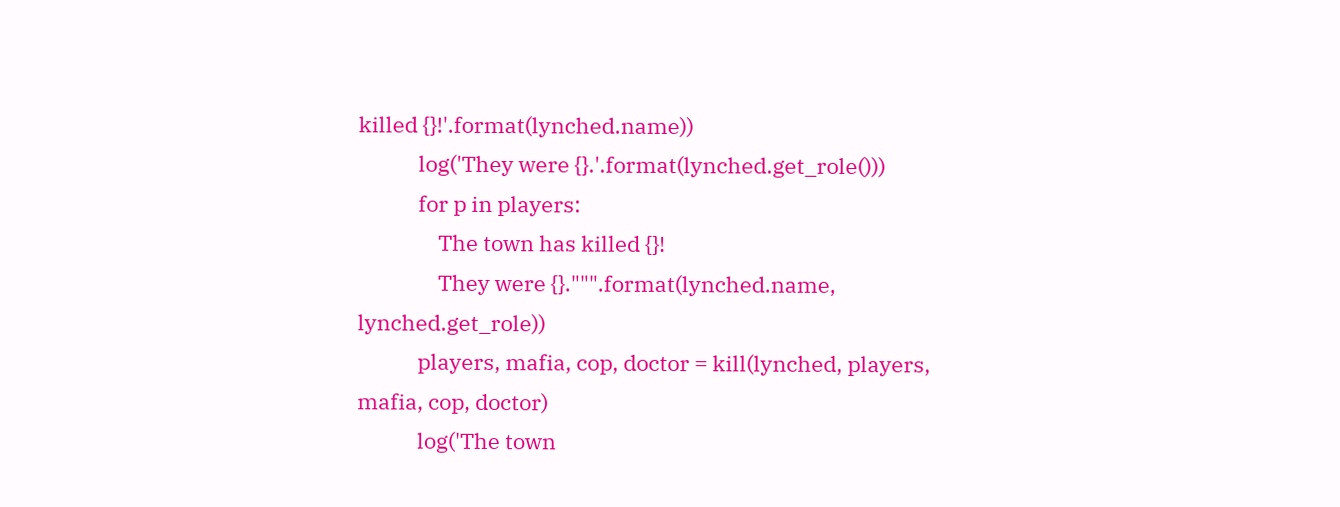killed {}!'.format(lynched.name))
            log('They were {}.'.format(lynched.get_role()))
            for p in players:
                The town has killed {}!
                They were {}.""".format(lynched.name, lynched.get_role))
            players, mafia, cop, doctor = kill(lynched, players, mafia, cop, doctor)
            log('The town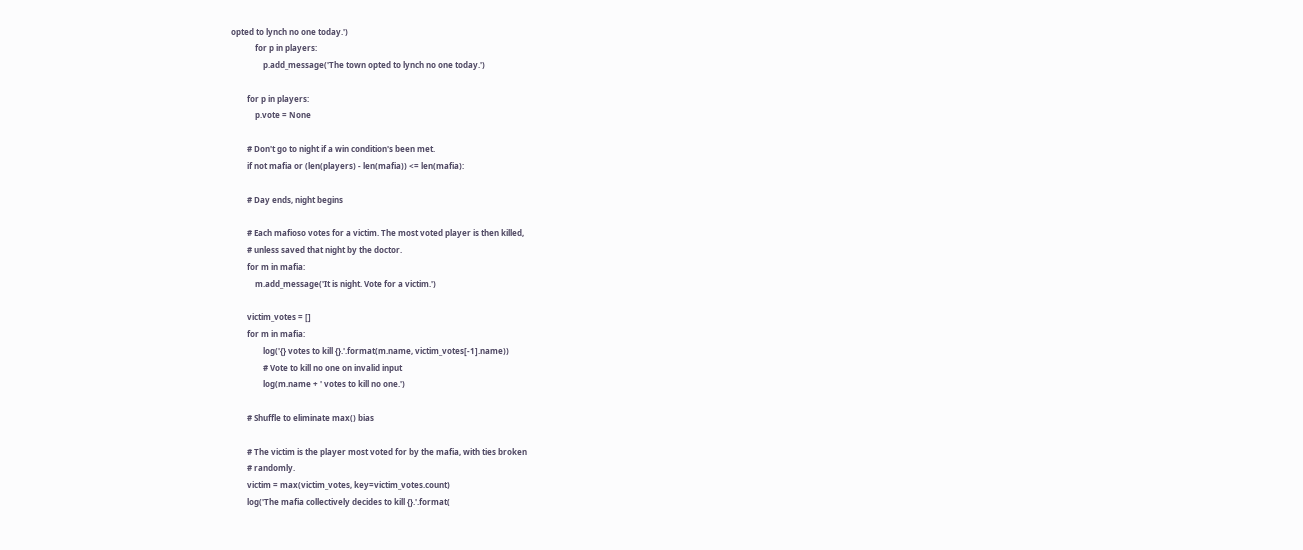opted to lynch no one today.')
            for p in players:
                p.add_message('The town opted to lynch no one today.')

        for p in players:
            p.vote = None

        # Don't go to night if a win condition's been met.
        if not mafia or (len(players) - len(mafia)) <= len(mafia):

        # Day ends, night begins

        # Each mafioso votes for a victim. The most voted player is then killed,
        # unless saved that night by the doctor.
        for m in mafia:
            m.add_message('It is night. Vote for a victim.')

        victim_votes = []
        for m in mafia:
                log('{} votes to kill {}.'.format(m.name, victim_votes[-1].name))
                # Vote to kill no one on invalid input
                log(m.name + ' votes to kill no one.')

        # Shuffle to eliminate max() bias

        # The victim is the player most voted for by the mafia, with ties broken
        # randomly.
        victim = max(victim_votes, key=victim_votes.count)
        log('The mafia collectively decides to kill {}.'.format(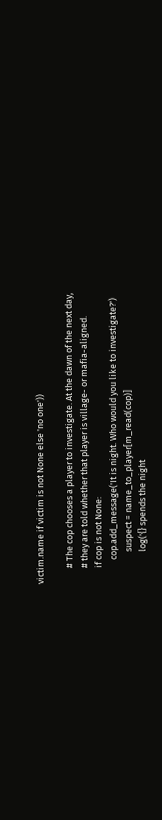victim.name if victim is not None else 'no one'))

        # The cop chooses a player to investigate. At the dawn of the next day,
        # they are told whether that player is village- or mafia-aligned.
        if cop is not None:
            cop.add_message('It is night. Who would you like to investigate?')
                suspect = name_to_player[m_read(cop)]
                log('{} spends the night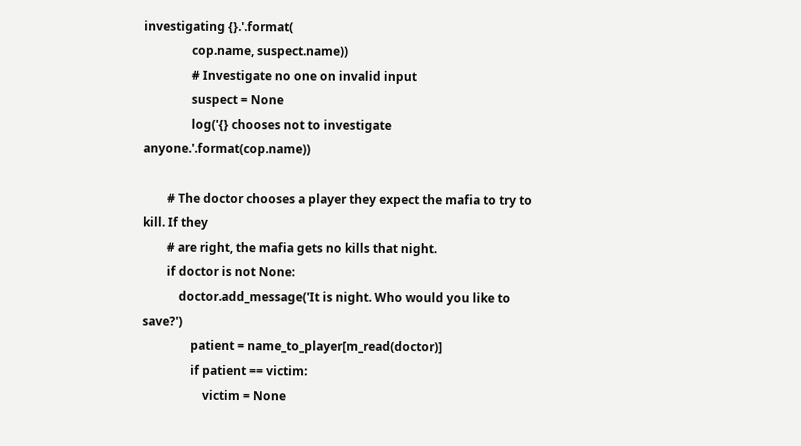investigating {}.'.format(
                cop.name, suspect.name))
                # Investigate no one on invalid input
                suspect = None
                log('{} chooses not to investigate anyone.'.format(cop.name))

        # The doctor chooses a player they expect the mafia to try to kill. If they
        # are right, the mafia gets no kills that night.
        if doctor is not None:
            doctor.add_message('It is night. Who would you like to save?')
                patient = name_to_player[m_read(doctor)]
                if patient == victim:
                    victim = None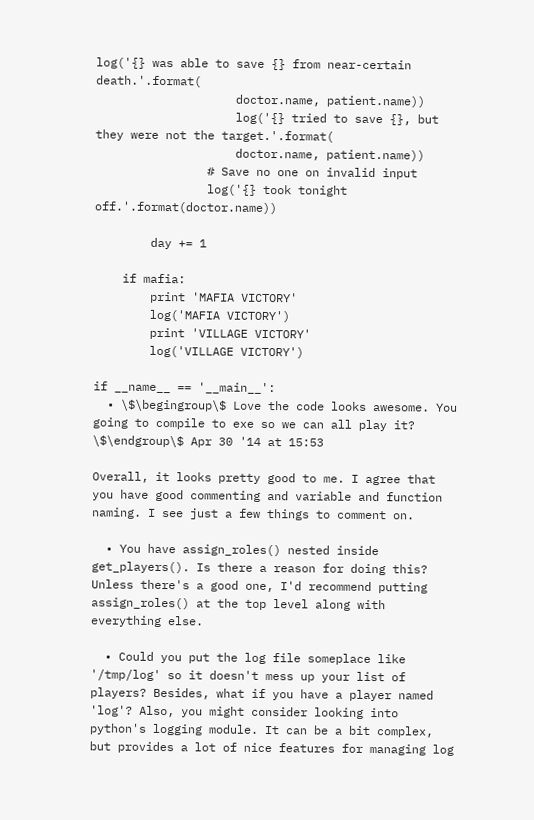log('{} was able to save {} from near-certain death.'.format(
                    doctor.name, patient.name))
                    log('{} tried to save {}, but they were not the target.'.format(
                    doctor.name, patient.name))
                # Save no one on invalid input
                log('{} took tonight off.'.format(doctor.name))

        day += 1

    if mafia:
        print 'MAFIA VICTORY'
        log('MAFIA VICTORY')
        print 'VILLAGE VICTORY'
        log('VILLAGE VICTORY')

if __name__ == '__main__':
  • \$\begingroup\$ Love the code looks awesome. You going to compile to exe so we can all play it? \$\endgroup\$ Apr 30 '14 at 15:53

Overall, it looks pretty good to me. I agree that you have good commenting and variable and function naming. I see just a few things to comment on.

  • You have assign_roles() nested inside get_players(). Is there a reason for doing this? Unless there's a good one, I'd recommend putting assign_roles() at the top level along with everything else.

  • Could you put the log file someplace like '/tmp/log' so it doesn't mess up your list of players? Besides, what if you have a player named 'log'? Also, you might consider looking into python's logging module. It can be a bit complex, but provides a lot of nice features for managing log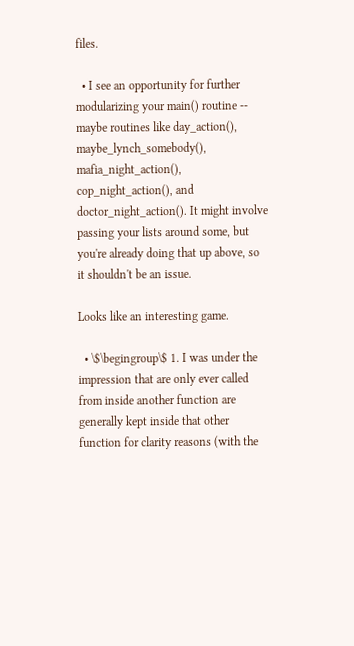files.

  • I see an opportunity for further modularizing your main() routine -- maybe routines like day_action(), maybe_lynch_somebody(), mafia_night_action(), cop_night_action(), and doctor_night_action(). It might involve passing your lists around some, but you're already doing that up above, so it shouldn't be an issue.

Looks like an interesting game.

  • \$\begingroup\$ 1. I was under the impression that are only ever called from inside another function are generally kept inside that other function for clarity reasons (with the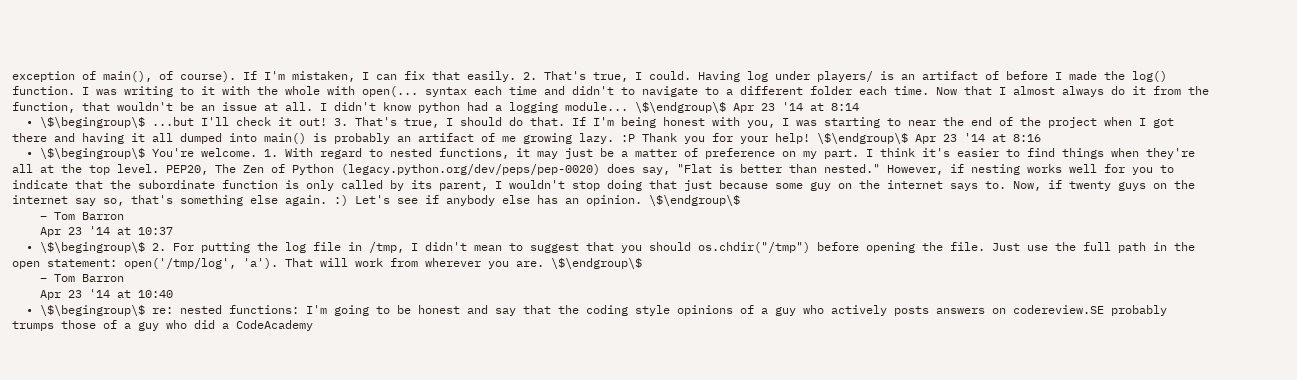exception of main(), of course). If I'm mistaken, I can fix that easily. 2. That's true, I could. Having log under players/ is an artifact of before I made the log() function. I was writing to it with the whole with open(... syntax each time and didn't to navigate to a different folder each time. Now that I almost always do it from the function, that wouldn't be an issue at all. I didn't know python had a logging module... \$\endgroup\$ Apr 23 '14 at 8:14
  • \$\begingroup\$ ...but I'll check it out! 3. That's true, I should do that. If I'm being honest with you, I was starting to near the end of the project when I got there and having it all dumped into main() is probably an artifact of me growing lazy. :P Thank you for your help! \$\endgroup\$ Apr 23 '14 at 8:16
  • \$\begingroup\$ You're welcome. 1. With regard to nested functions, it may just be a matter of preference on my part. I think it's easier to find things when they're all at the top level. PEP20, The Zen of Python (legacy.python.org/dev/peps/pep-0020) does say, "Flat is better than nested." However, if nesting works well for you to indicate that the subordinate function is only called by its parent, I wouldn't stop doing that just because some guy on the internet says to. Now, if twenty guys on the internet say so, that's something else again. :) Let's see if anybody else has an opinion. \$\endgroup\$
    – Tom Barron
    Apr 23 '14 at 10:37
  • \$\begingroup\$ 2. For putting the log file in /tmp, I didn't mean to suggest that you should os.chdir("/tmp") before opening the file. Just use the full path in the open statement: open('/tmp/log', 'a'). That will work from wherever you are. \$\endgroup\$
    – Tom Barron
    Apr 23 '14 at 10:40
  • \$\begingroup\$ re: nested functions: I'm going to be honest and say that the coding style opinions of a guy who actively posts answers on codereview.SE probably trumps those of a guy who did a CodeAcademy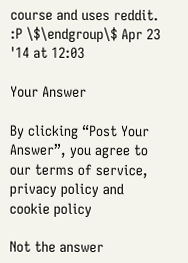course and uses reddit. :P \$\endgroup\$ Apr 23 '14 at 12:03

Your Answer

By clicking “Post Your Answer”, you agree to our terms of service, privacy policy and cookie policy

Not the answer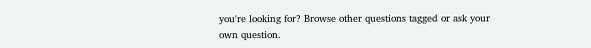you're looking for? Browse other questions tagged or ask your own question.